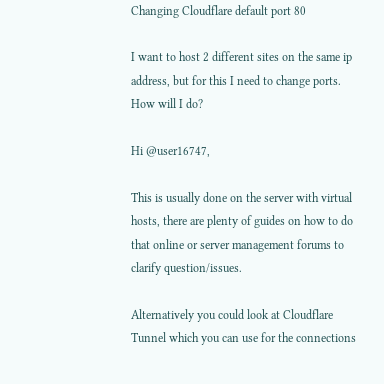Changing Cloudflare default port 80

I want to host 2 different sites on the same ip address, but for this I need to change ports. How will I do?

Hi @user16747,

This is usually done on the server with virtual hosts, there are plenty of guides on how to do that online or server management forums to clarify question/issues.

Alternatively you could look at Cloudflare Tunnel which you can use for the connections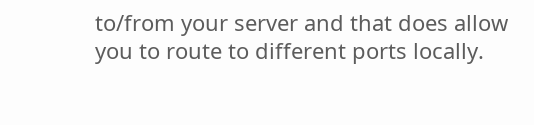to/from your server and that does allow you to route to different ports locally.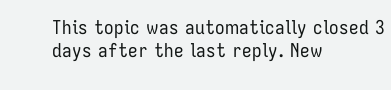This topic was automatically closed 3 days after the last reply. New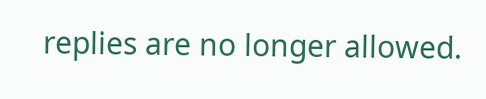replies are no longer allowed.